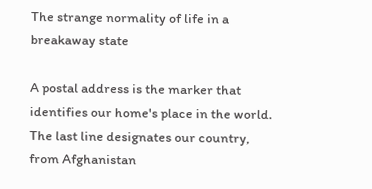The strange normality of life in a breakaway state

A postal address is the marker that identifies our home's place in the world. The last line designates our country, from Afghanistan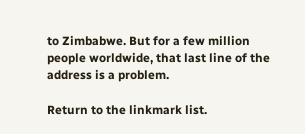to Zimbabwe. But for a few million people worldwide, that last line of the address is a problem.

Return to the linkmark list.